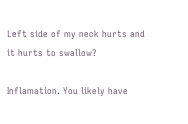Left side of my neck hurts and it hurts to swallow?

Inflamation. You likely have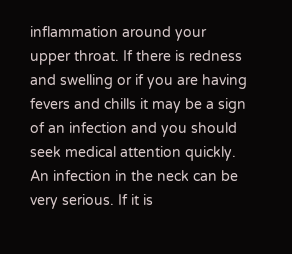inflammation around your upper throat. If there is redness and swelling or if you are having fevers and chills it may be a sign of an infection and you should seek medical attention quickly. An infection in the neck can be very serious. If it is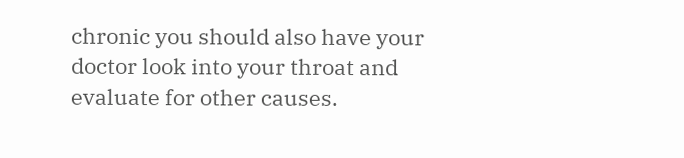chronic you should also have your doctor look into your throat and evaluate for other causes.